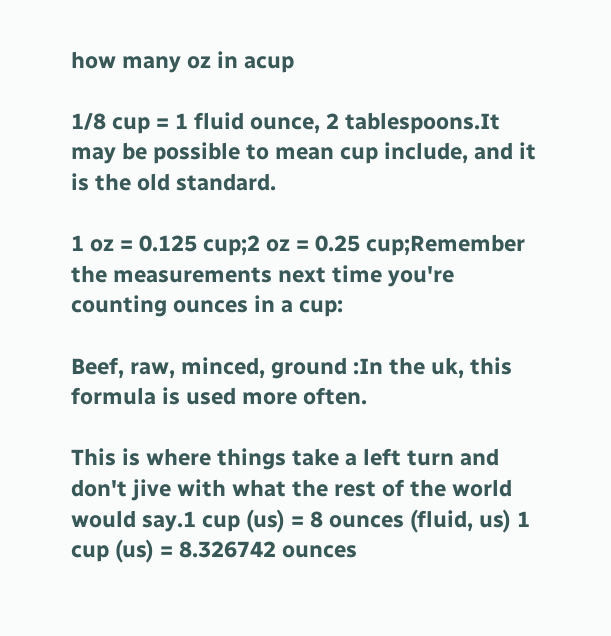how many oz in acup

1/8 cup = 1 fluid ounce, 2 tablespoons.It may be possible to mean cup include, and it is the old standard.

1 oz = 0.125 cup;2 oz = 0.25 cup;Remember the measurements next time you're counting ounces in a cup:

Beef, raw, minced, ground :In the uk, this formula is used more often.

This is where things take a left turn and don't jive with what the rest of the world would say.1 cup (us) = 8 ounces (fluid, us) 1 cup (us) = 8.326742 ounces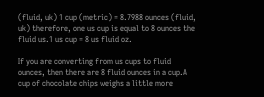(fluid, uk) 1 cup (metric) = 8.7988 ounces (fluid, uk) therefore, one us cup is equal to 8 ounces the fluid us.1 us cup = 8 us fluid oz.

If you are converting from us cups to fluid ounces, then there are 8 fluid ounces in a cup.A cup of chocolate chips weighs a little more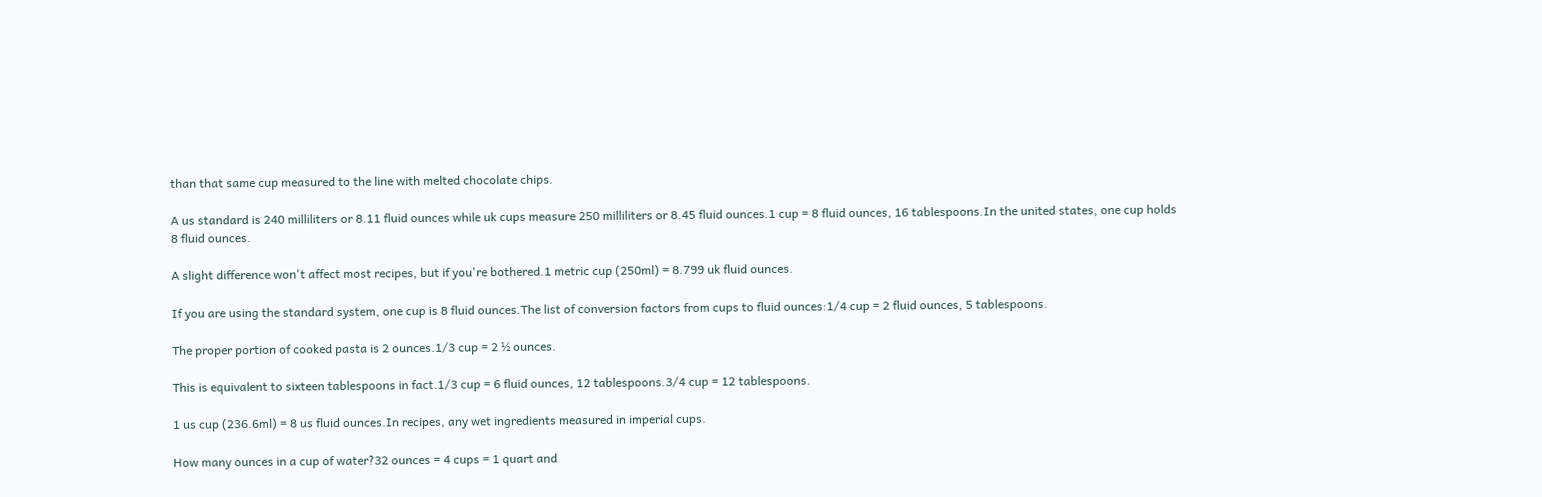than that same cup measured to the line with melted chocolate chips.

A us standard is 240 milliliters or 8.11 fluid ounces while uk cups measure 250 milliliters or 8.45 fluid ounces.1 cup = 8 fluid ounces, 16 tablespoons.In the united states, one cup holds 8 fluid ounces.

A slight difference won't affect most recipes, but if you're bothered.1 metric cup (250ml) = 8.799 uk fluid ounces.

If you are using the standard system, one cup is 8 fluid ounces.The list of conversion factors from cups to fluid ounces:1/4 cup = 2 fluid ounces, 5 tablespoons.

The proper portion of cooked pasta is 2 ounces.1/3 cup = 2 ½ ounces.

This is equivalent to sixteen tablespoons in fact.1/3 cup = 6 fluid ounces, 12 tablespoons.3/4 cup = 12 tablespoons.

1 us cup (236.6ml) = 8 us fluid ounces.In recipes, any wet ingredients measured in imperial cups.

How many ounces in a cup of water?32 ounces = 4 cups = 1 quart and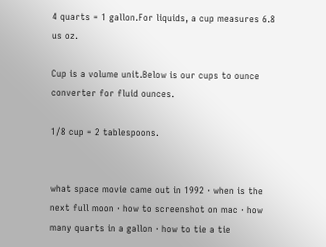4 quarts = 1 gallon.For liquids, a cup measures 6.8 us oz.

Cup is a volume unit.Below is our cups to ounce converter for fluid ounces.

1/8 cup = 2 tablespoons.


what space movie came out in 1992 · when is the next full moon · how to screenshot on mac · how many quarts in a gallon · how to tie a tie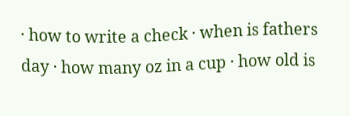· how to write a check · when is fathers day · how many oz in a cup · how old is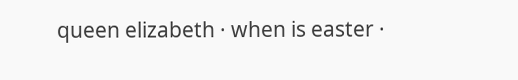queen elizabeth · when is easter ·